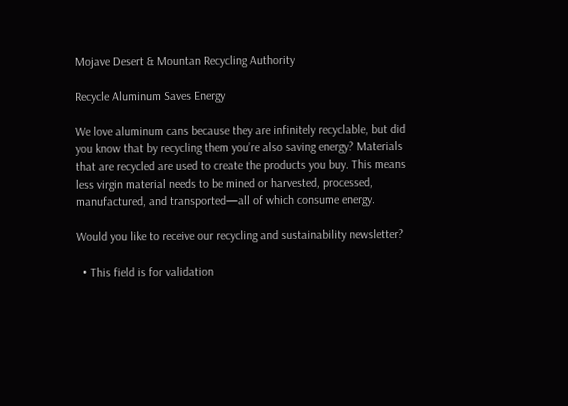Mojave Desert & Mountan Recycling Authority

Recycle Aluminum Saves Energy

We love aluminum cans because they are infinitely recyclable, but did you know that by recycling them you’re also saving energy? Materials that are recycled are used to create the products you buy. This means less virgin material needs to be mined or harvested, processed, manufactured, and transported—all of which consume energy.

Would you like to receive our recycling and sustainability newsletter?

  • This field is for validation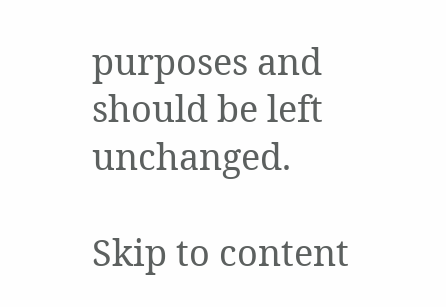purposes and should be left unchanged.

Skip to content